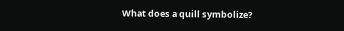What does a quill symbolize?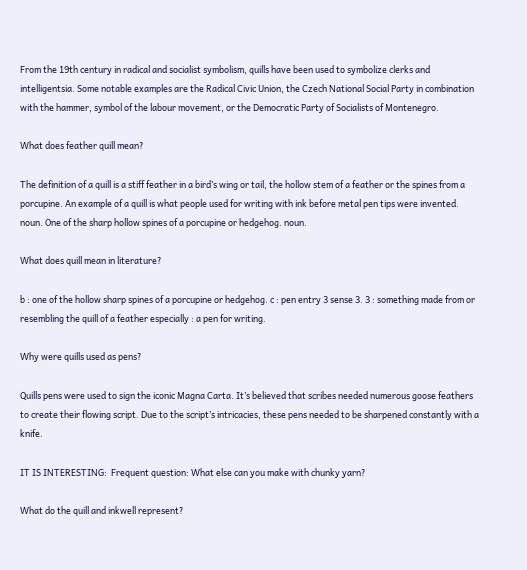From the 19th century in radical and socialist symbolism, quills have been used to symbolize clerks and intelligentsia. Some notable examples are the Radical Civic Union, the Czech National Social Party in combination with the hammer, symbol of the labour movement, or the Democratic Party of Socialists of Montenegro.

What does feather quill mean?

The definition of a quill is a stiff feather in a bird’s wing or tail, the hollow stem of a feather or the spines from a porcupine. An example of a quill is what people used for writing with ink before metal pen tips were invented. noun. One of the sharp hollow spines of a porcupine or hedgehog. noun.

What does quill mean in literature?

b : one of the hollow sharp spines of a porcupine or hedgehog. c : pen entry 3 sense 3. 3 : something made from or resembling the quill of a feather especially : a pen for writing.

Why were quills used as pens?

Quills pens were used to sign the iconic Magna Carta. It’s believed that scribes needed numerous goose feathers to create their flowing script. Due to the script’s intricacies, these pens needed to be sharpened constantly with a knife.

IT IS INTERESTING:  Frequent question: What else can you make with chunky yarn?

What do the quill and inkwell represent?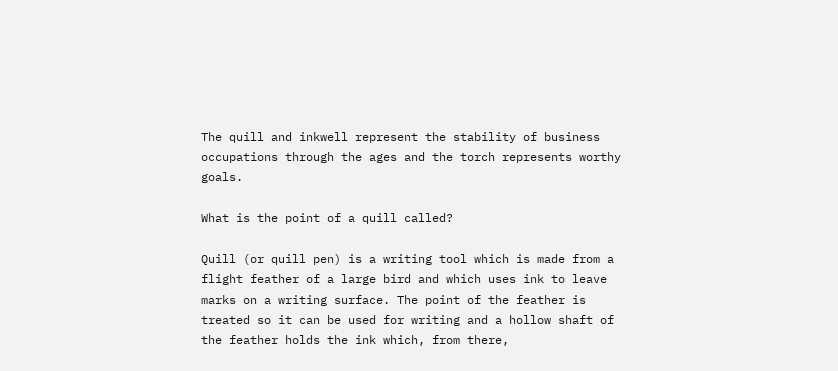The quill and inkwell represent the stability of business occupations through the ages and the torch represents worthy goals.

What is the point of a quill called?

Quill (or quill pen) is a writing tool which is made from a flight feather of a large bird and which uses ink to leave marks on a writing surface. The point of the feather is treated so it can be used for writing and a hollow shaft of the feather holds the ink which, from there,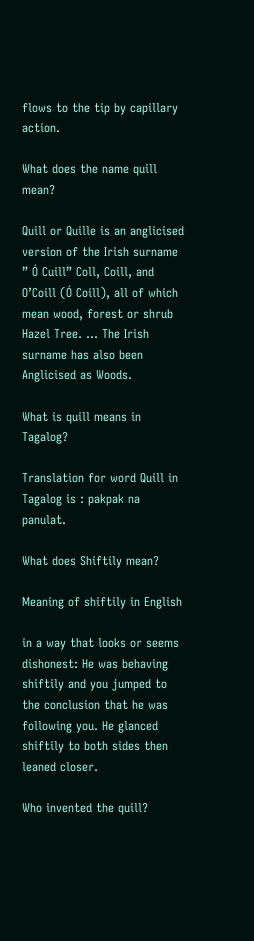flows to the tip by capillary action.

What does the name quill mean?

Quill or Quille is an anglicised version of the Irish surname ” Ó Cuill” Coll, Coill, and O’Coill (Ó Coill), all of which mean wood, forest or shrub Hazel Tree. … The Irish surname has also been Anglicised as Woods.

What is quill means in Tagalog?

Translation for word Quill in Tagalog is : pakpak na panulat.

What does Shiftily mean?

Meaning of shiftily in English

in a way that looks or seems dishonest: He was behaving shiftily and you jumped to the conclusion that he was following you. He glanced shiftily to both sides then leaned closer.

Who invented the quill?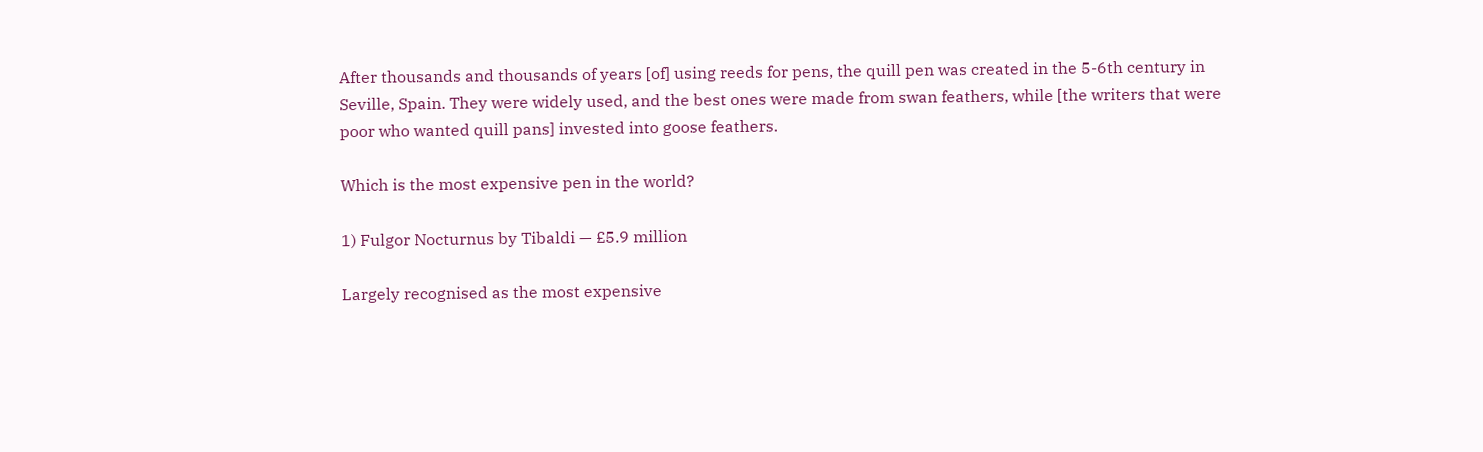After thousands and thousands of years [of] using reeds for pens, the quill pen was created in the 5-6th century in Seville, Spain. They were widely used, and the best ones were made from swan feathers, while [the writers that were poor who wanted quill pans] invested into goose feathers.

Which is the most expensive pen in the world?

1) Fulgor Nocturnus by Tibaldi — £5.9 million

Largely recognised as the most expensive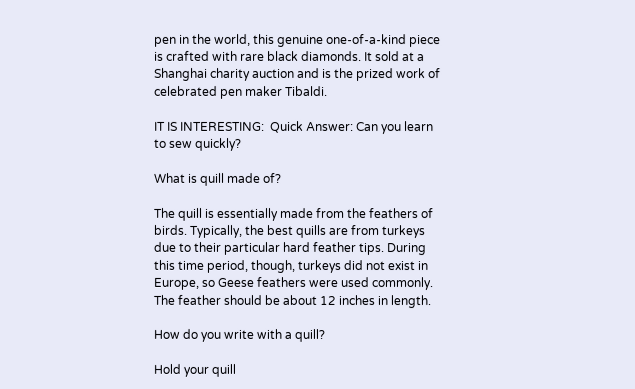pen in the world, this genuine one-of-a-kind piece is crafted with rare black diamonds. It sold at a Shanghai charity auction and is the prized work of celebrated pen maker Tibaldi.

IT IS INTERESTING:  Quick Answer: Can you learn to sew quickly?

What is quill made of?

The quill is essentially made from the feathers of birds. Typically, the best quills are from turkeys due to their particular hard feather tips. During this time period, though, turkeys did not exist in Europe, so Geese feathers were used commonly. The feather should be about 12 inches in length.

How do you write with a quill?

Hold your quill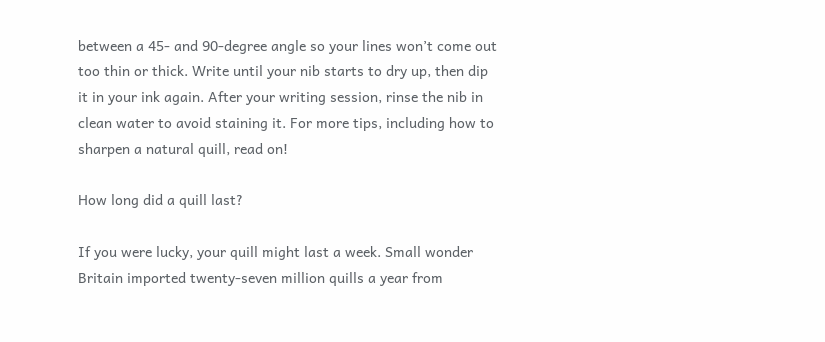between a 45- and 90-degree angle so your lines won’t come out too thin or thick. Write until your nib starts to dry up, then dip it in your ink again. After your writing session, rinse the nib in clean water to avoid staining it. For more tips, including how to sharpen a natural quill, read on!

How long did a quill last?

If you were lucky, your quill might last a week. Small wonder Britain imported twenty-seven million quills a year from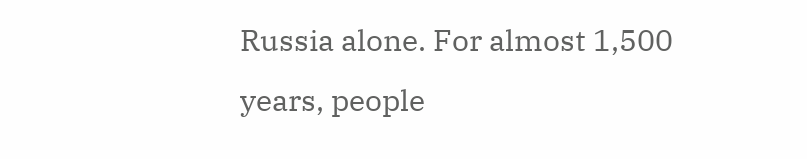Russia alone. For almost 1,500 years, people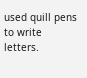used quill pens to write letters.